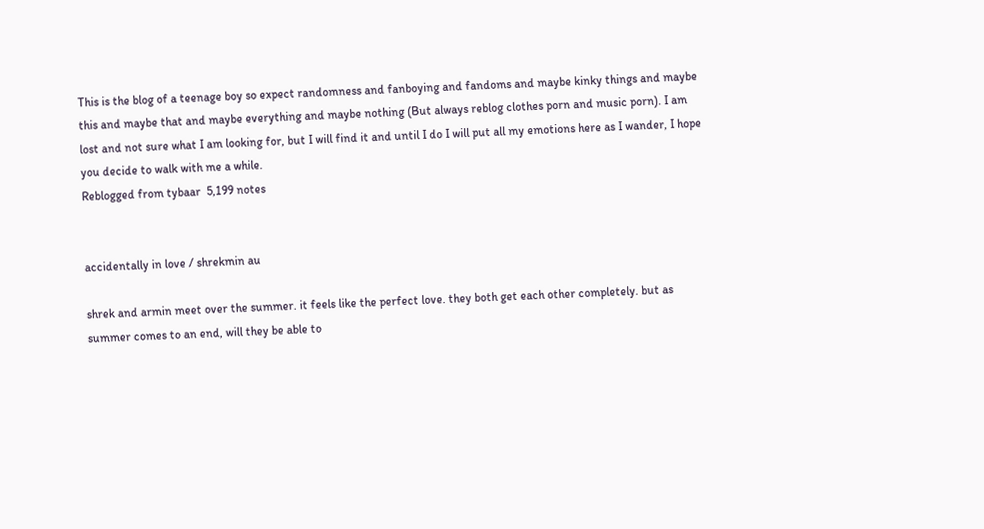This is the blog of a teenage boy so expect randomness and fanboying and fandoms and maybe kinky things and maybe this and maybe that and maybe everything and maybe nothing (But always reblog clothes porn and music porn). I am lost and not sure what I am looking for, but I will find it and until I do I will put all my emotions here as I wander, I hope you decide to walk with me a while.
Reblogged from tybaar  5,199 notes


accidentally in love / shrekmin au

shrek and armin meet over the summer. it feels like the perfect love. they both get each other completely. but as summer comes to an end, will they be able to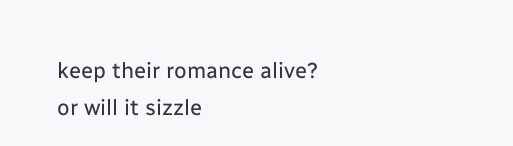keep their romance alive? or will it sizzle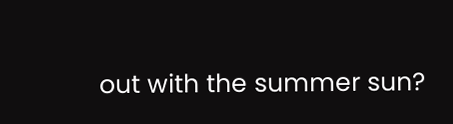out with the summer sun?